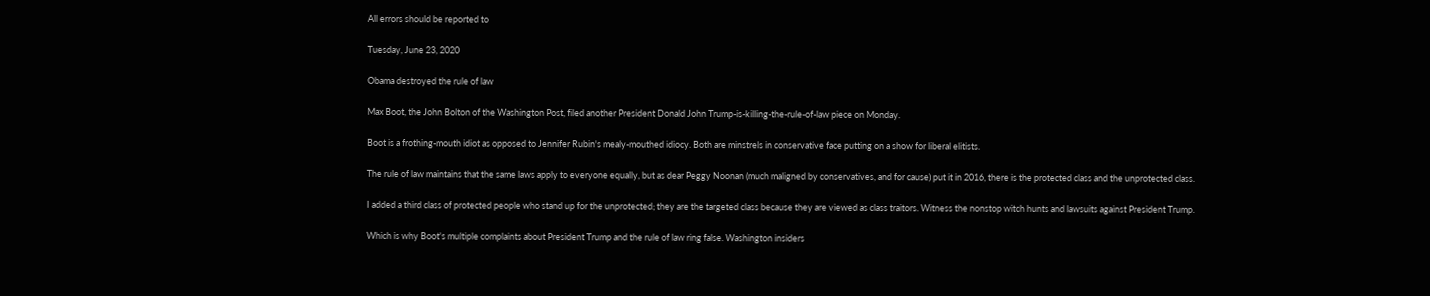All errors should be reported to

Tuesday, June 23, 2020

Obama destroyed the rule of law

Max Boot, the John Bolton of the Washington Post, filed another President Donald John Trump-is-killing-the-rule-of-law piece on Monday.

Boot is a frothing-mouth idiot as opposed to Jennifer Rubin's mealy-mouthed idiocy. Both are minstrels in conservative face putting on a show for liberal elitists.

The rule of law maintains that the same laws apply to everyone equally, but as dear Peggy Noonan (much maligned by conservatives, and for cause) put it in 2016, there is the protected class and the unprotected class.

I added a third class of protected people who stand up for the unprotected; they are the targeted class because they are viewed as class traitors. Witness the nonstop witch hunts and lawsuits against President Trump.

Which is why Boot's multiple complaints about President Trump and the rule of law ring false. Washington insiders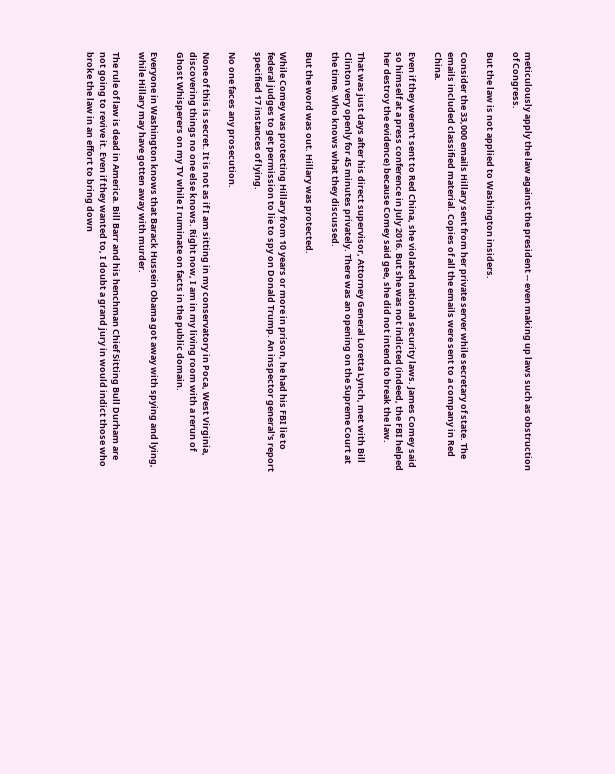meticulously apply the law against the president -- even making up laws such as obstruction of Congress.

But the law is not applied to Washington insiders.

Consider the 33,000 emails Hillary sent from her private server while secretary of state. The emails included classified material. Copies of all the emails were sent to a company in Red China.

Even if they weren't sent to Red China, she violated national security laws. James Comey said so himself at a press conference in July 2016. But she was not indicted (indeed, the FBI helped her destroy the evidence) because Comey said gee, she did not intend to break the law.

That was just days after his direct supervisor, Attorney General Loretta Lynch, met with Bill Clinton very openly for 45 minutes privately. There was an opening on the Supreme Court at the time. Who knows what they discussed.

But the word was out. Hillary was protected.

While Comey was protecting Hillary from 10 years or more in prison, he had his FBI lie to federal judges to get permission to lie to spy on Donald Trump. An inspector general's report specified 17 instances of lying.

No one faces any prosecution.

None of this is secret. It is not as if I am sitting in my conservatory in Poca, West Virginia, discovering things no one else knows. Right now, I am in my living room with a rerun of Ghost Whisperers on my TV while I ruminate on facts in the public domain.

Everyone in Washington knows that Barack Hussein Obama got away with spying and lying, while Hillary may have gotten away with murder.

The rule of law is dead in America. Bill Barr and his henchman Chief Sitting Bull Durham are not going to revive it. Even if they wanted to, I doubt a grand jury in would indict those who broke the law in an effort to bring down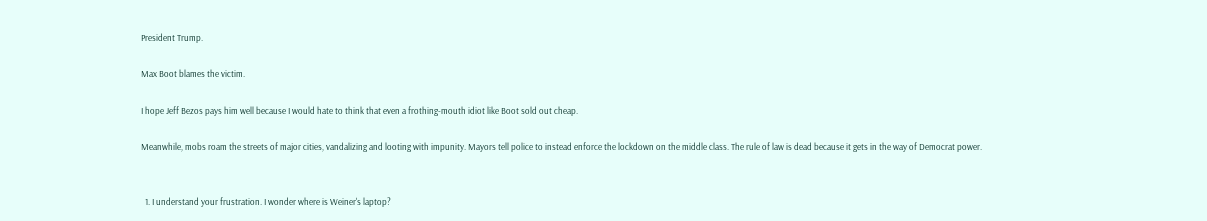President Trump.

Max Boot blames the victim.

I hope Jeff Bezos pays him well because I would hate to think that even a frothing-mouth idiot like Boot sold out cheap.

Meanwhile, mobs roam the streets of major cities, vandalizing and looting with impunity. Mayors tell police to instead enforce the lockdown on the middle class. The rule of law is dead because it gets in the way of Democrat power.


  1. I understand your frustration. I wonder where is Weiner's laptop?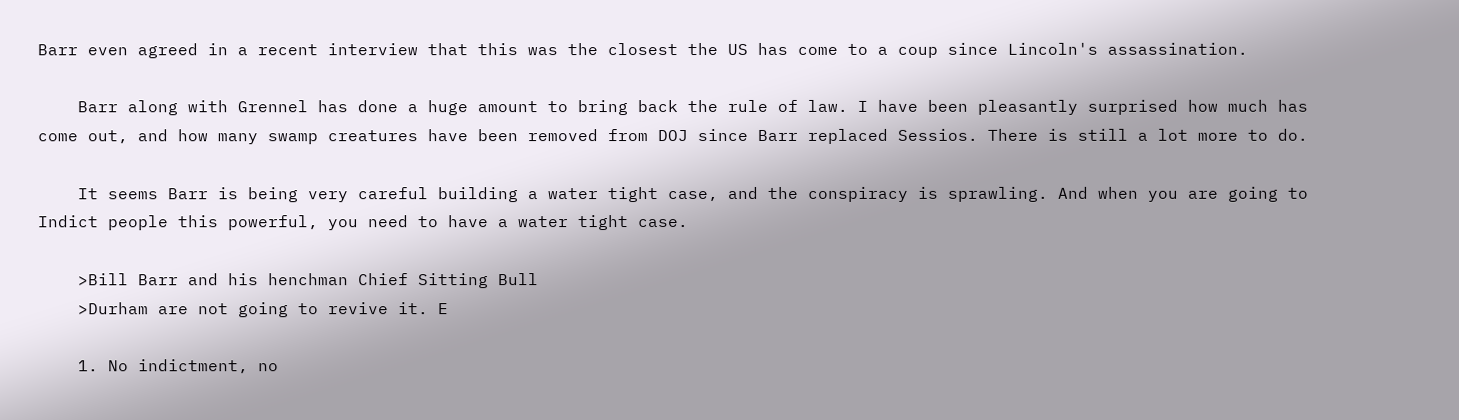Barr even agreed in a recent interview that this was the closest the US has come to a coup since Lincoln's assassination.

    Barr along with Grennel has done a huge amount to bring back the rule of law. I have been pleasantly surprised how much has come out, and how many swamp creatures have been removed from DOJ since Barr replaced Sessios. There is still a lot more to do.

    It seems Barr is being very careful building a water tight case, and the conspiracy is sprawling. And when you are going to Indict people this powerful, you need to have a water tight case.

    >Bill Barr and his henchman Chief Sitting Bull
    >Durham are not going to revive it. E

    1. No indictment, no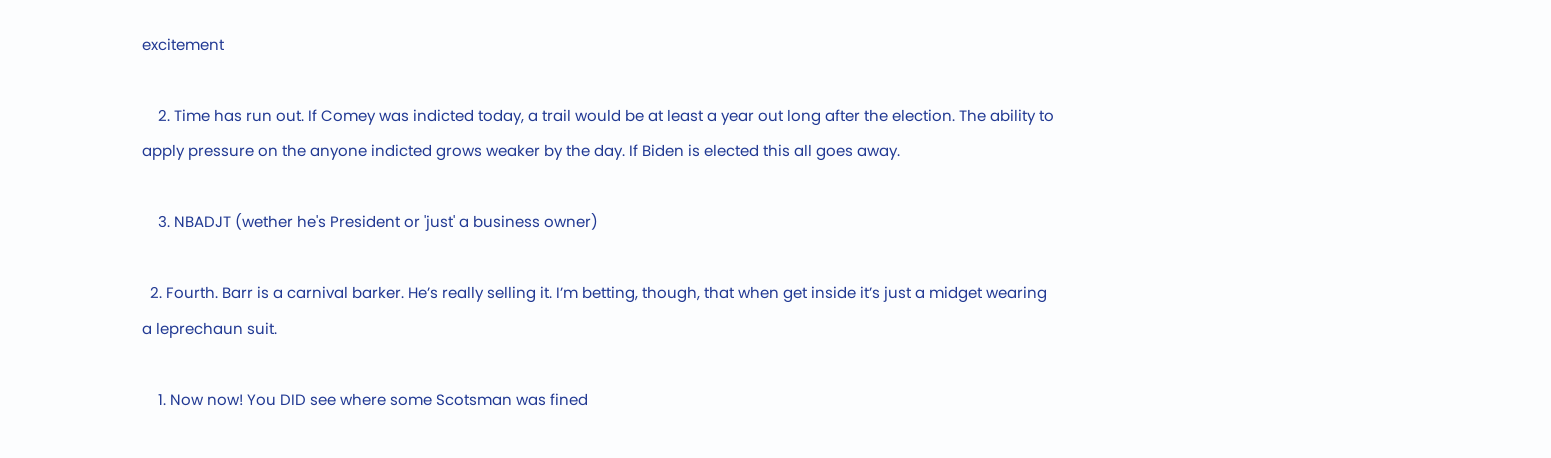excitement

    2. Time has run out. If Comey was indicted today, a trail would be at least a year out long after the election. The ability to apply pressure on the anyone indicted grows weaker by the day. If Biden is elected this all goes away.

    3. NBADJT (wether he's President or 'just' a business owner)

  2. Fourth. Barr is a carnival barker. He’s really selling it. I’m betting, though, that when get inside it’s just a midget wearing a leprechaun suit.

    1. Now now! You DID see where some Scotsman was fined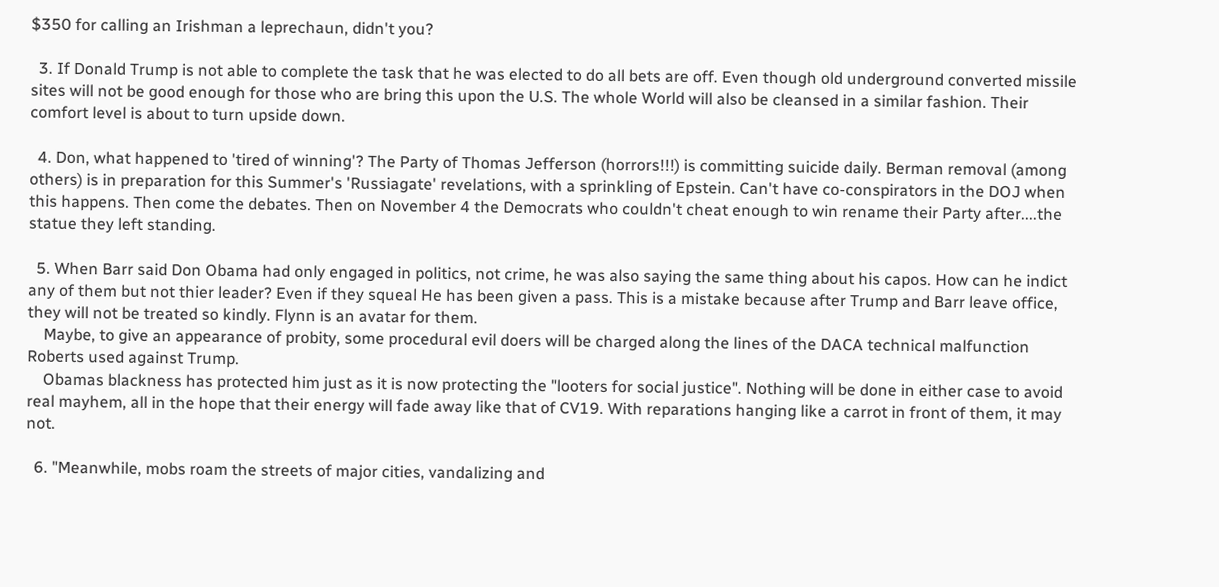$350 for calling an Irishman a leprechaun, didn't you?

  3. If Donald Trump is not able to complete the task that he was elected to do all bets are off. Even though old underground converted missile sites will not be good enough for those who are bring this upon the U.S. The whole World will also be cleansed in a similar fashion. Their comfort level is about to turn upside down.

  4. Don, what happened to 'tired of winning'? The Party of Thomas Jefferson (horrors!!!) is committing suicide daily. Berman removal (among others) is in preparation for this Summer's 'Russiagate' revelations, with a sprinkling of Epstein. Can't have co-conspirators in the DOJ when this happens. Then come the debates. Then on November 4 the Democrats who couldn't cheat enough to win rename their Party after....the statue they left standing.

  5. When Barr said Don Obama had only engaged in politics, not crime, he was also saying the same thing about his capos. How can he indict any of them but not thier leader? Even if they squeal He has been given a pass. This is a mistake because after Trump and Barr leave office, they will not be treated so kindly. Flynn is an avatar for them.
    Maybe, to give an appearance of probity, some procedural evil doers will be charged along the lines of the DACA technical malfunction Roberts used against Trump.
    Obamas blackness has protected him just as it is now protecting the "looters for social justice". Nothing will be done in either case to avoid real mayhem, all in the hope that their energy will fade away like that of CV19. With reparations hanging like a carrot in front of them, it may not.

  6. "Meanwhile, mobs roam the streets of major cities, vandalizing and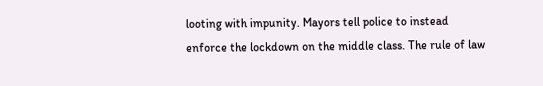looting with impunity. Mayors tell police to instead enforce the lockdown on the middle class. The rule of law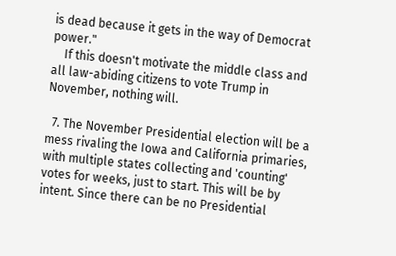is dead because it gets in the way of Democrat power."
    If this doesn't motivate the middle class and all law-abiding citizens to vote Trump in November, nothing will.

  7. The November Presidential election will be a mess rivaling the Iowa and California primaries, with multiple states collecting and 'counting' votes for weeks, just to start. This will be by intent. Since there can be no Presidential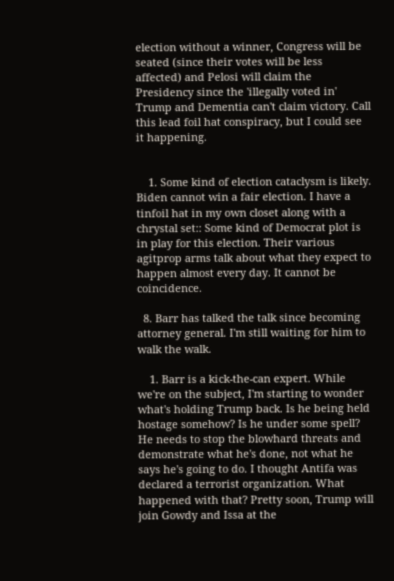election without a winner, Congress will be seated (since their votes will be less affected) and Pelosi will claim the Presidency since the 'illegally voted in' Trump and Dementia can't claim victory. Call this lead foil hat conspiracy, but I could see it happening.


    1. Some kind of election cataclysm is likely. Biden cannot win a fair election. I have a tinfoil hat in my own closet along with a chrystal set:: Some kind of Democrat plot is in play for this election. Their various agitprop arms talk about what they expect to happen almost every day. It cannot be coincidence.

  8. Barr has talked the talk since becoming attorney general. I'm still waiting for him to walk the walk.

    1. Barr is a kick-the-can expert. While we're on the subject, I'm starting to wonder what's holding Trump back. Is he being held hostage somehow? Is he under some spell? He needs to stop the blowhard threats and demonstrate what he's done, not what he says he's going to do. I thought Antifa was declared a terrorist organization. What happened with that? Pretty soon, Trump will join Gowdy and Issa at the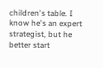children's table. I know he's an expert strategist, but he better start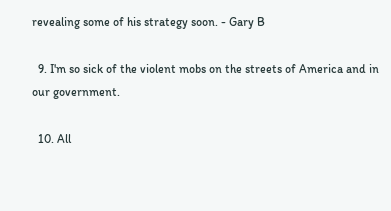revealing some of his strategy soon. - Gary B

  9. I'm so sick of the violent mobs on the streets of America and in our government.

  10. All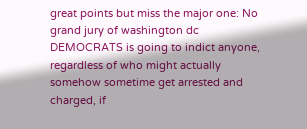great points but miss the major one: No grand jury of washington dc DEMOCRATS is going to indict anyone, regardless of who might actually somehow sometime get arrested and charged, if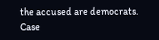the accused are democrats. Case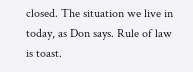closed. The situation we live in today, as Don says. Rule of law is toast.